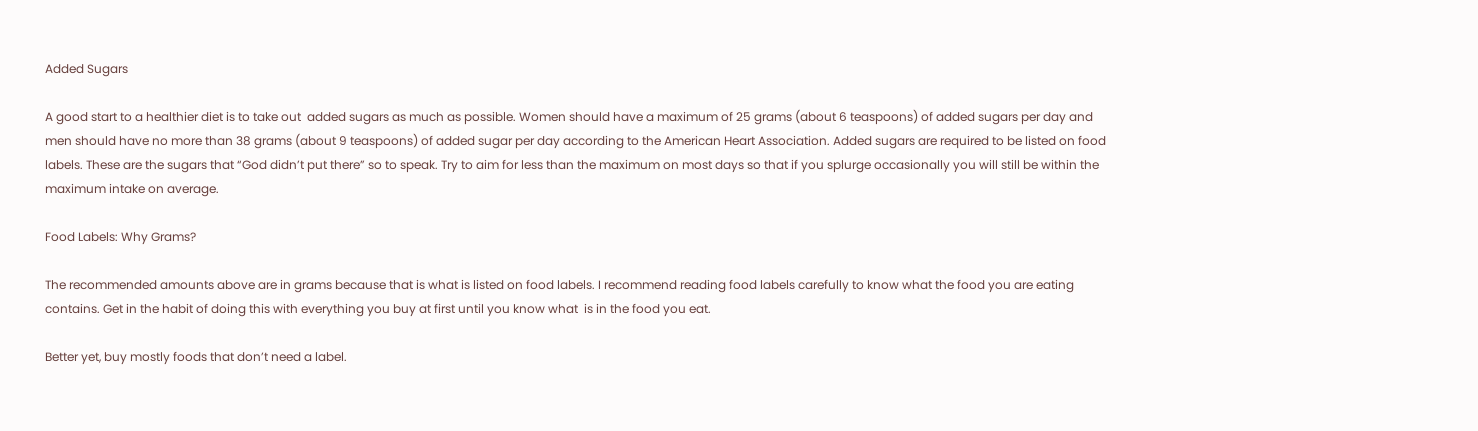Added Sugars

A good start to a healthier diet is to take out  added sugars as much as possible. Women should have a maximum of 25 grams (about 6 teaspoons) of added sugars per day and men should have no more than 38 grams (about 9 teaspoons) of added sugar per day according to the American Heart Association. Added sugars are required to be listed on food labels. These are the sugars that “God didn’t put there” so to speak. Try to aim for less than the maximum on most days so that if you splurge occasionally you will still be within the maximum intake on average.

Food Labels: Why Grams?

The recommended amounts above are in grams because that is what is listed on food labels. I recommend reading food labels carefully to know what the food you are eating contains. Get in the habit of doing this with everything you buy at first until you know what  is in the food you eat.

Better yet, buy mostly foods that don’t need a label.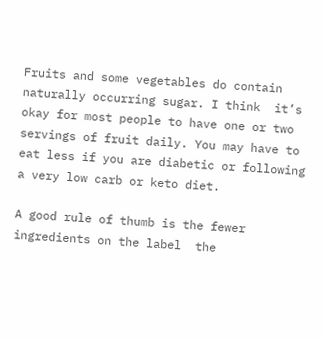Fruits and some vegetables do contain naturally occurring sugar. I think  it’s okay for most people to have one or two servings of fruit daily. You may have to eat less if you are diabetic or following a very low carb or keto diet.

A good rule of thumb is the fewer ingredients on the label  the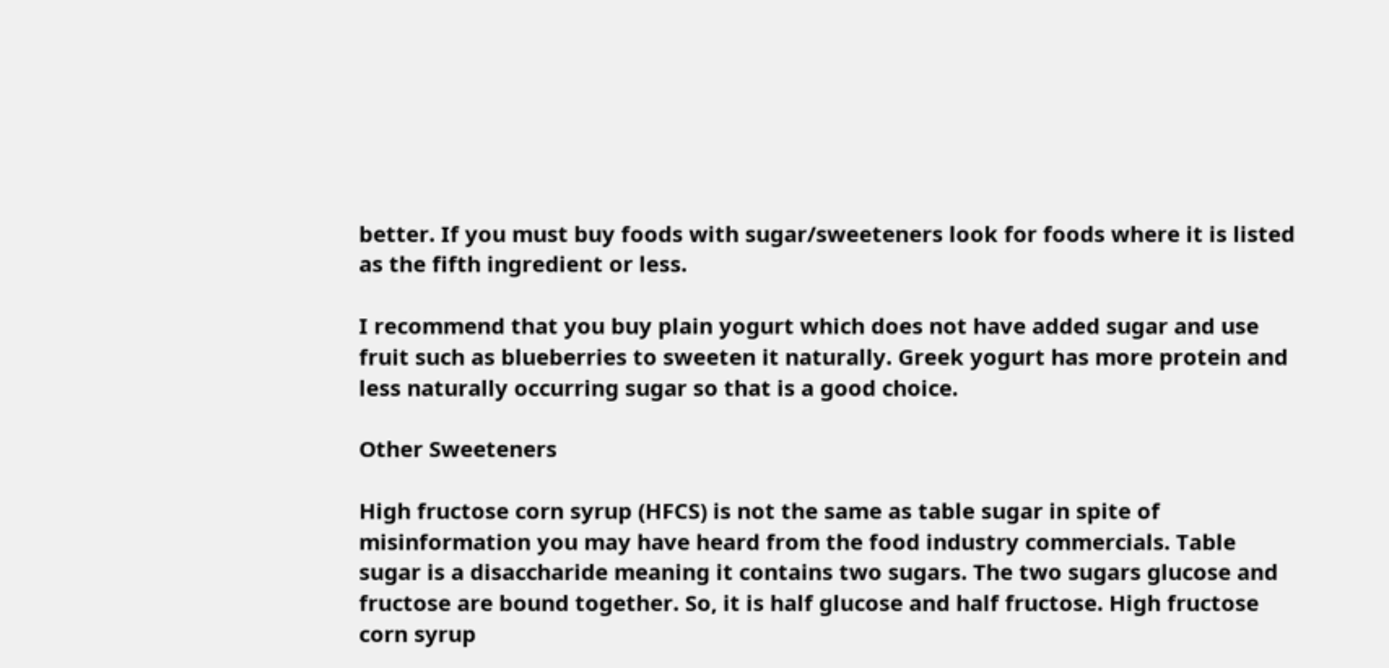better. If you must buy foods with sugar/sweeteners look for foods where it is listed as the fifth ingredient or less.

I recommend that you buy plain yogurt which does not have added sugar and use fruit such as blueberries to sweeten it naturally. Greek yogurt has more protein and less naturally occurring sugar so that is a good choice.

Other Sweeteners

High fructose corn syrup (HFCS) is not the same as table sugar in spite of misinformation you may have heard from the food industry commercials. Table sugar is a disaccharide meaning it contains two sugars. The two sugars glucose and fructose are bound together. So, it is half glucose and half fructose. High fructose corn syrup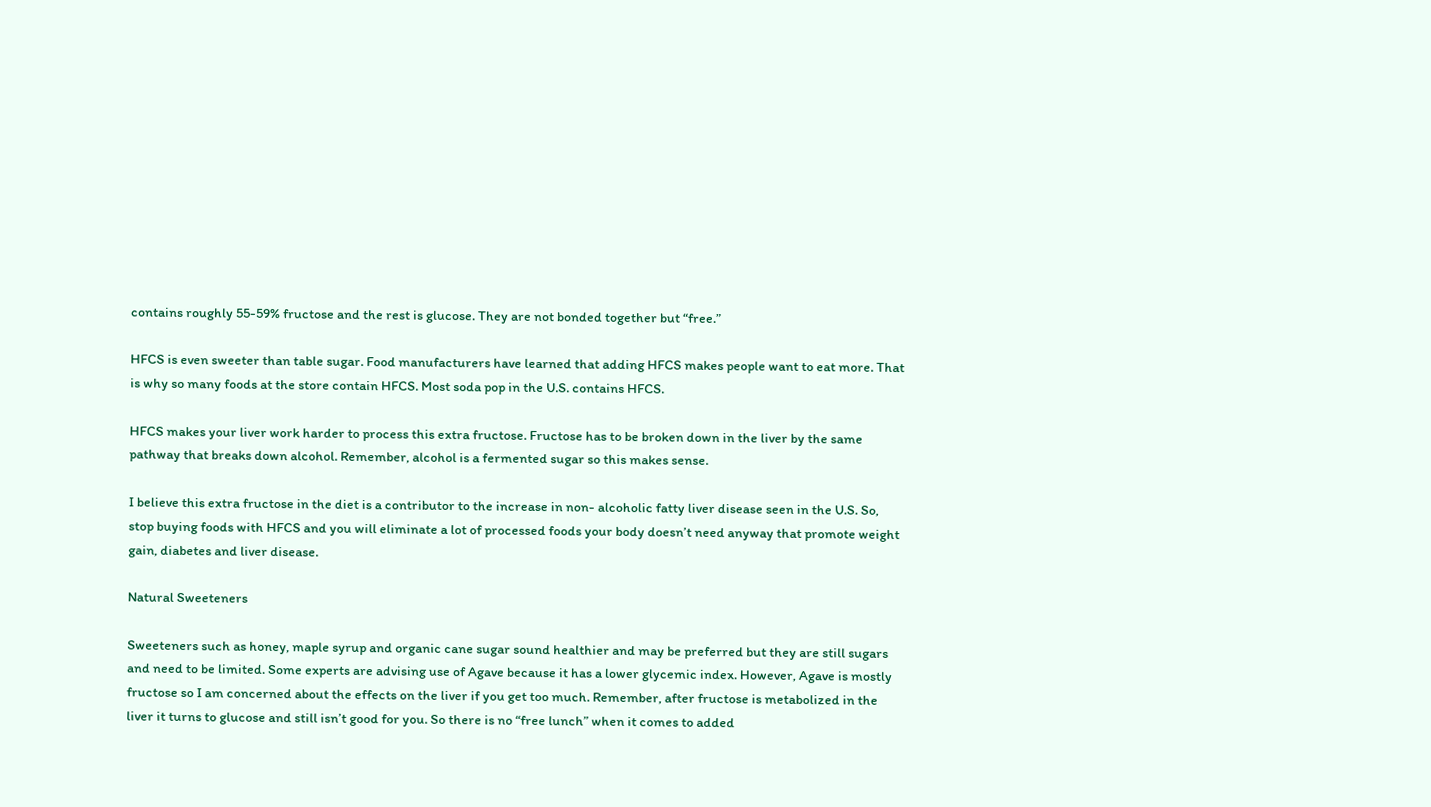contains roughly 55-59% fructose and the rest is glucose. They are not bonded together but “free.”

HFCS is even sweeter than table sugar. Food manufacturers have learned that adding HFCS makes people want to eat more. That is why so many foods at the store contain HFCS. Most soda pop in the U.S. contains HFCS.

HFCS makes your liver work harder to process this extra fructose. Fructose has to be broken down in the liver by the same pathway that breaks down alcohol. Remember, alcohol is a fermented sugar so this makes sense.

I believe this extra fructose in the diet is a contributor to the increase in non- alcoholic fatty liver disease seen in the U.S. So, stop buying foods with HFCS and you will eliminate a lot of processed foods your body doesn’t need anyway that promote weight gain, diabetes and liver disease.

Natural Sweeteners

Sweeteners such as honey, maple syrup and organic cane sugar sound healthier and may be preferred but they are still sugars and need to be limited. Some experts are advising use of Agave because it has a lower glycemic index. However, Agave is mostly fructose so I am concerned about the effects on the liver if you get too much. Remember, after fructose is metabolized in the liver it turns to glucose and still isn’t good for you. So there is no “free lunch” when it comes to added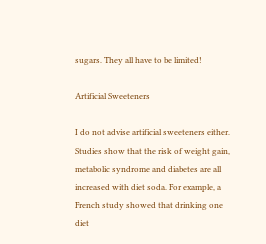sugars. They all have to be limited!

Artificial Sweeteners

I do not advise artificial sweeteners either. Studies show that the risk of weight gain, metabolic syndrome and diabetes are all increased with diet soda. For example, a French study showed that drinking one diet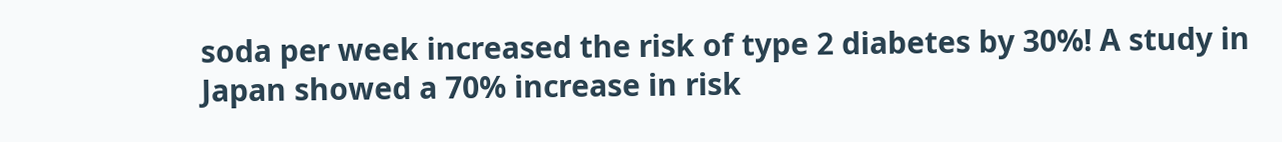soda per week increased the risk of type 2 diabetes by 30%! A study in Japan showed a 70% increase in risk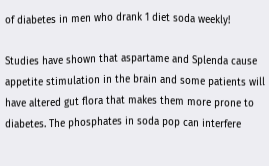of diabetes in men who drank 1 diet soda weekly!

Studies have shown that aspartame and Splenda cause appetite stimulation in the brain and some patients will have altered gut flora that makes them more prone to diabetes. The phosphates in soda pop can interfere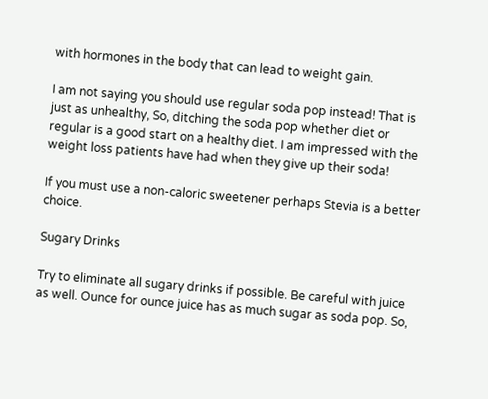with hormones in the body that can lead to weight gain.

I am not saying you should use regular soda pop instead! That is just as unhealthy, So, ditching the soda pop whether diet or regular is a good start on a healthy diet. I am impressed with the weight loss patients have had when they give up their soda!

If you must use a non-caloric sweetener perhaps Stevia is a better choice.

Sugary Drinks

Try to eliminate all sugary drinks if possible. Be careful with juice as well. Ounce for ounce juice has as much sugar as soda pop. So,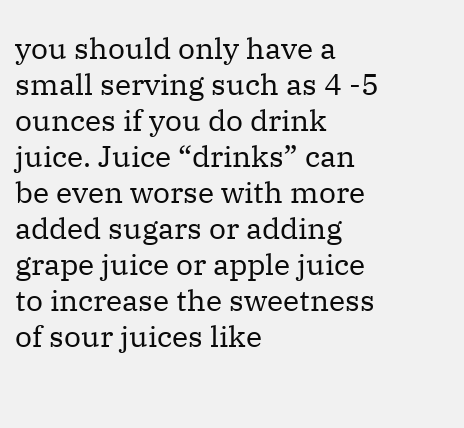you should only have a small serving such as 4 -5 ounces if you do drink juice. Juice “drinks” can be even worse with more added sugars or adding grape juice or apple juice to increase the sweetness of sour juices like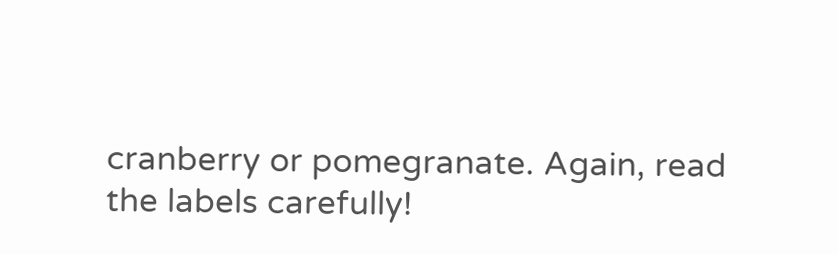cranberry or pomegranate. Again, read the labels carefully!